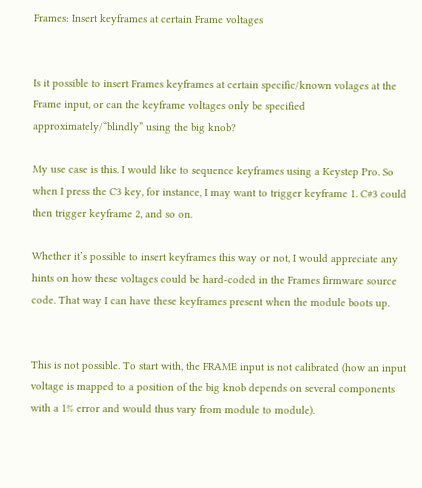Frames: Insert keyframes at certain Frame voltages


Is it possible to insert Frames keyframes at certain specific/known volages at the Frame input, or can the keyframe voltages only be specified approximately/“blindly” using the big knob?

My use case is this. I would like to sequence keyframes using a Keystep Pro. So when I press the C3 key, for instance, I may want to trigger keyframe 1. C#3 could then trigger keyframe 2, and so on.

Whether it’s possible to insert keyframes this way or not, I would appreciate any hints on how these voltages could be hard-coded in the Frames firmware source code. That way I can have these keyframes present when the module boots up.


This is not possible. To start with, the FRAME input is not calibrated (how an input voltage is mapped to a position of the big knob depends on several components with a 1% error and would thus vary from module to module).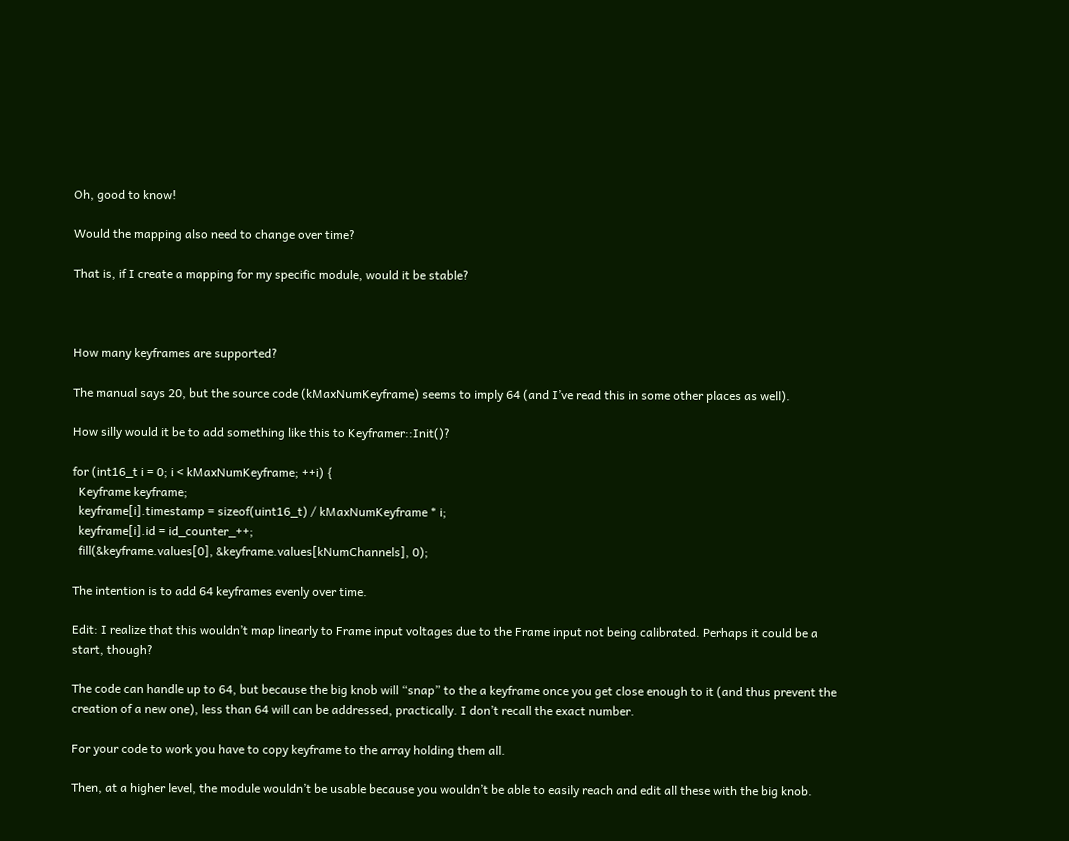Oh, good to know!

Would the mapping also need to change over time?

That is, if I create a mapping for my specific module, would it be stable?



How many keyframes are supported?

The manual says 20, but the source code (kMaxNumKeyframe) seems to imply 64 (and I’ve read this in some other places as well).

How silly would it be to add something like this to Keyframer::Init()?

for (int16_t i = 0; i < kMaxNumKeyframe; ++i) {
  Keyframe keyframe;
  keyframe[i].timestamp = sizeof(uint16_t) / kMaxNumKeyframe * i;
  keyframe[i].id = id_counter_++;
  fill(&keyframe.values[0], &keyframe.values[kNumChannels], 0);

The intention is to add 64 keyframes evenly over time.

Edit: I realize that this wouldn’t map linearly to Frame input voltages due to the Frame input not being calibrated. Perhaps it could be a start, though?

The code can handle up to 64, but because the big knob will “snap” to the a keyframe once you get close enough to it (and thus prevent the creation of a new one), less than 64 will can be addressed, practically. I don’t recall the exact number.

For your code to work you have to copy keyframe to the array holding them all.

Then, at a higher level, the module wouldn’t be usable because you wouldn’t be able to easily reach and edit all these with the big knob.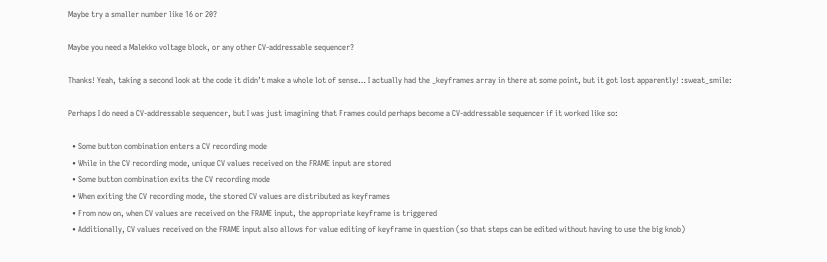Maybe try a smaller number like 16 or 20?

Maybe you need a Malekko voltage block, or any other CV-addressable sequencer?

Thanks! Yeah, taking a second look at the code it didn’t make a whole lot of sense… I actually had the _keyframes array in there at some point, but it got lost apparently! :sweat_smile:

Perhaps I do need a CV-addressable sequencer, but I was just imagining that Frames could perhaps become a CV-addressable sequencer if it worked like so:

  • Some button combination enters a CV recording mode
  • While in the CV recording mode, unique CV values received on the FRAME input are stored
  • Some button combination exits the CV recording mode
  • When exiting the CV recording mode, the stored CV values are distributed as keyframes
  • From now on, when CV values are received on the FRAME input, the appropriate keyframe is triggered
  • Additionally, CV values received on the FRAME input also allows for value editing of keyframe in question (so that steps can be edited without having to use the big knob)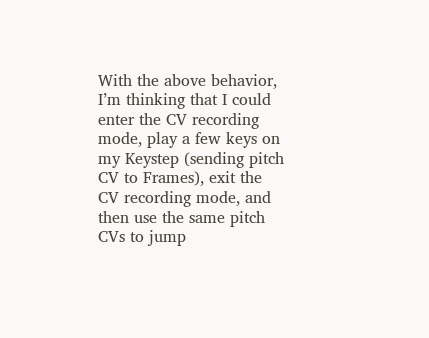With the above behavior, I’m thinking that I could enter the CV recording mode, play a few keys on my Keystep (sending pitch CV to Frames), exit the CV recording mode, and then use the same pitch CVs to jump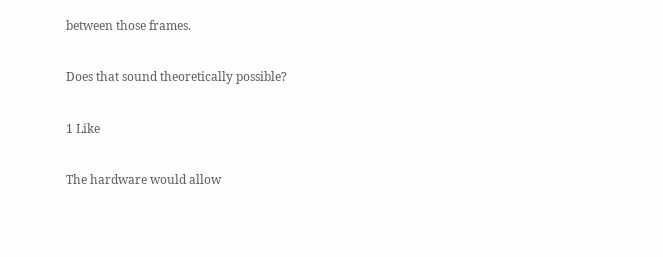between those frames.

Does that sound theoretically possible?

1 Like

The hardware would allow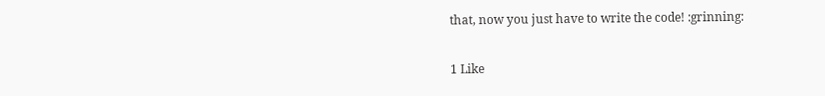that, now you just have to write the code! :grinning:

1 Like